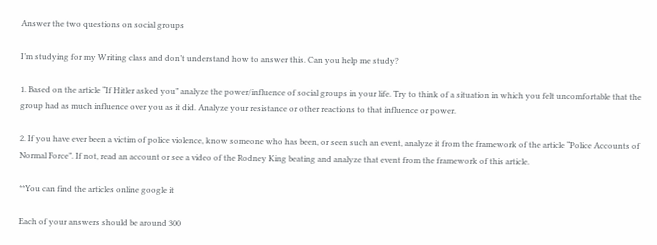Answer the two questions on social groups

I’m studying for my Writing class and don’t understand how to answer this. Can you help me study?

1. Based on the article “If Hitler asked you” analyze the power/influence of social groups in your life. Try to think of a situation in which you felt uncomfortable that the group had as much influence over you as it did. Analyze your resistance or other reactions to that influence or power.

2. If you have ever been a victim of police violence, know someone who has been, or seen such an event, analyze it from the framework of the article “Police Accounts of Normal Force”. If not, read an account or see a video of the Rodney King beating and analyze that event from the framework of this article.

**You can find the articles online google it

Each of your answers should be around 300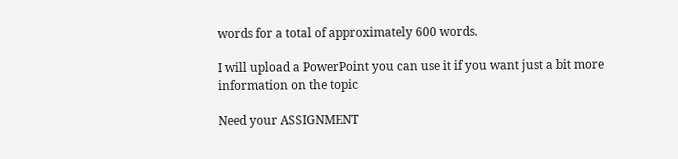words for a total of approximately 600 words.

I will upload a PowerPoint you can use it if you want just a bit more information on the topic

Need your ASSIGNMENT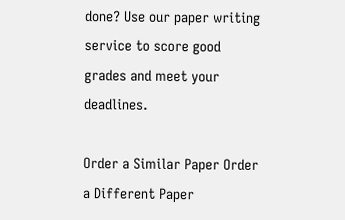done? Use our paper writing service to score good grades and meet your deadlines.

Order a Similar Paper Order a Different Paper